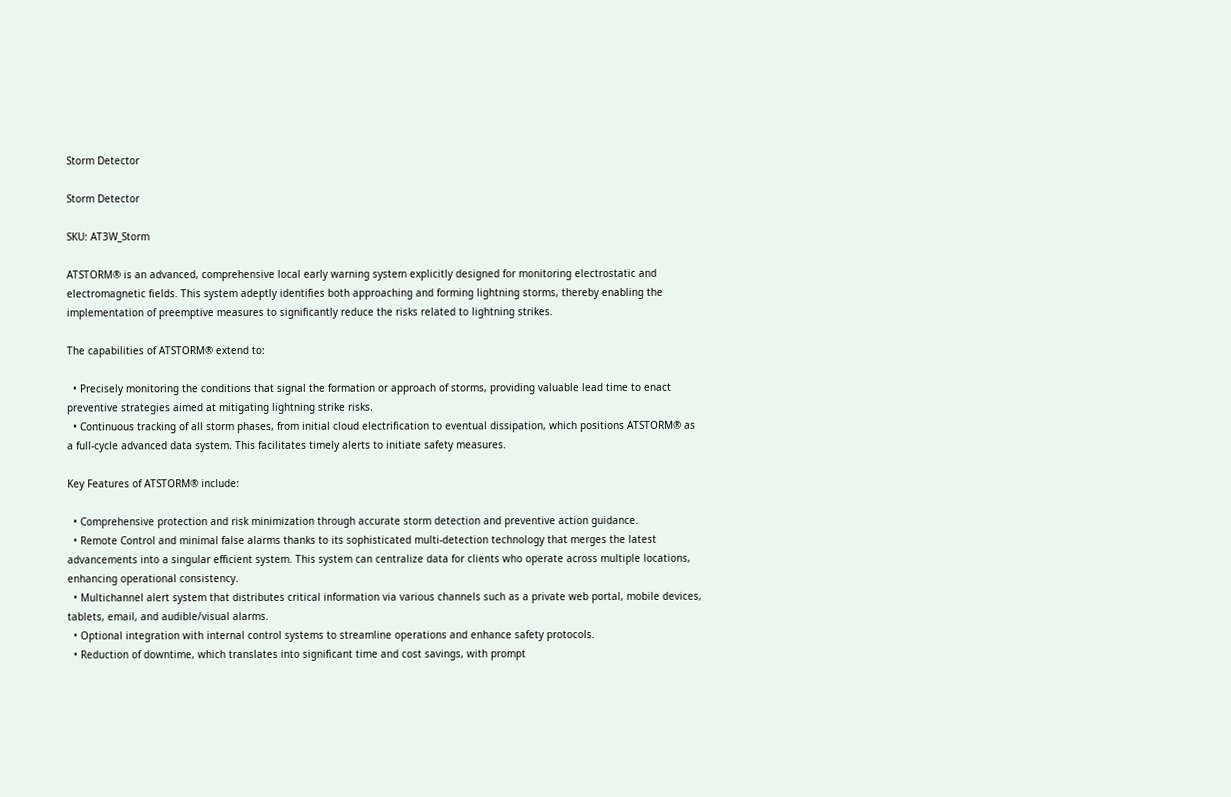Storm Detector

Storm Detector

SKU: AT3W_Storm

ATSTORM® is an advanced, comprehensive local early warning system explicitly designed for monitoring electrostatic and electromagnetic fields. This system adeptly identifies both approaching and forming lightning storms, thereby enabling the implementation of preemptive measures to significantly reduce the risks related to lightning strikes.

The capabilities of ATSTORM® extend to:

  • Precisely monitoring the conditions that signal the formation or approach of storms, providing valuable lead time to enact preventive strategies aimed at mitigating lightning strike risks.
  • Continuous tracking of all storm phases, from initial cloud electrification to eventual dissipation, which positions ATSTORM® as a full-cycle advanced data system. This facilitates timely alerts to initiate safety measures.

Key Features of ATSTORM® include:

  • Comprehensive protection and risk minimization through accurate storm detection and preventive action guidance.
  • Remote Control and minimal false alarms thanks to its sophisticated multi-detection technology that merges the latest advancements into a singular efficient system. This system can centralize data for clients who operate across multiple locations, enhancing operational consistency.
  • Multichannel alert system that distributes critical information via various channels such as a private web portal, mobile devices, tablets, email, and audible/visual alarms.
  • Optional integration with internal control systems to streamline operations and enhance safety protocols.
  • Reduction of downtime, which translates into significant time and cost savings, with prompt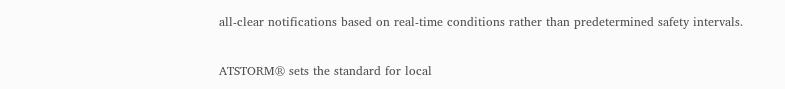all-clear notifications based on real-time conditions rather than predetermined safety intervals.

ATSTORM® sets the standard for local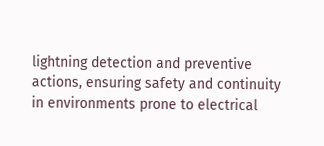lightning detection and preventive actions, ensuring safety and continuity in environments prone to electrical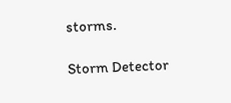storms.

Storm Detector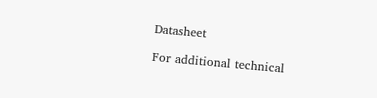Datasheet

For additional technical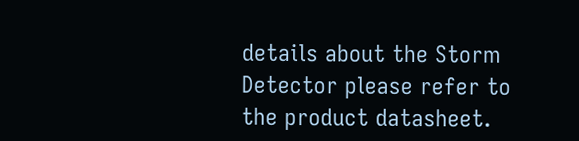details about the Storm Detector please refer to the product datasheet.